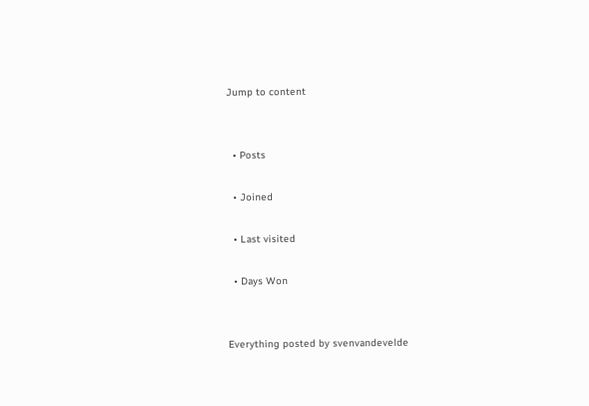Jump to content


  • Posts

  • Joined

  • Last visited

  • Days Won


Everything posted by svenvandevelde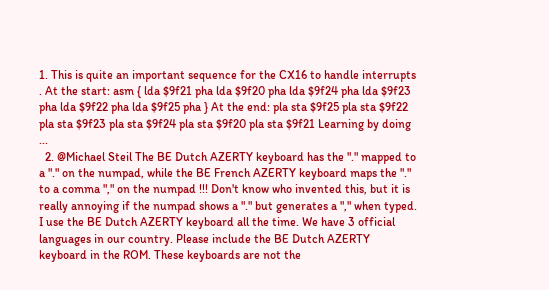1. This is quite an important sequence for the CX16 to handle interrupts . At the start: asm { lda $9f21 pha lda $9f20 pha lda $9f24 pha lda $9f23 pha lda $9f22 pha lda $9f25 pha } At the end: pla sta $9f25 pla sta $9f22 pla sta $9f23 pla sta $9f24 pla sta $9f20 pla sta $9f21 Learning by doing ...
  2. @Michael Steil The BE Dutch AZERTY keyboard has the "." mapped to a "." on the numpad, while the BE French AZERTY keyboard maps the "." to a comma "," on the numpad !!! Don't know who invented this, but it is really annoying if the numpad shows a "." but generates a "," when typed. I use the BE Dutch AZERTY keyboard all the time. We have 3 official languages in our country. Please include the BE Dutch AZERTY keyboard in the ROM. These keyboards are not the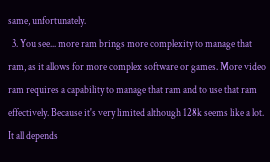same, unfortunately.
  3. You see... more ram brings more complexity to manage that ram, as it allows for more complex software or games. More video ram requires a capability to manage that ram and to use that ram effectively. Because it's very limited although 128k seems like a lot. It all depends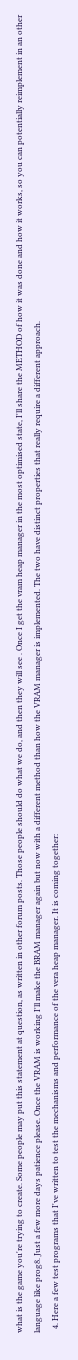what is the game you're trying to create. Some people may put this statement at question, as written in other forum posts. Those people should do what we do, and then they will see . Once I get the vram heap manager in the most optimised state, I'll share the METHOD of how it was done and how it works, so you can potentially reimplement in an other language like prog8. Just a few more days patience please. Once the VRAM is working I'll make the BRAM manager again but now with a different method than how the VRAM manager is implemented. The two have distinct properties that really require a different approach.
  4. Here a few test programs that I've written to test the mechanisms and performance of the vera heap manager. It is coming together: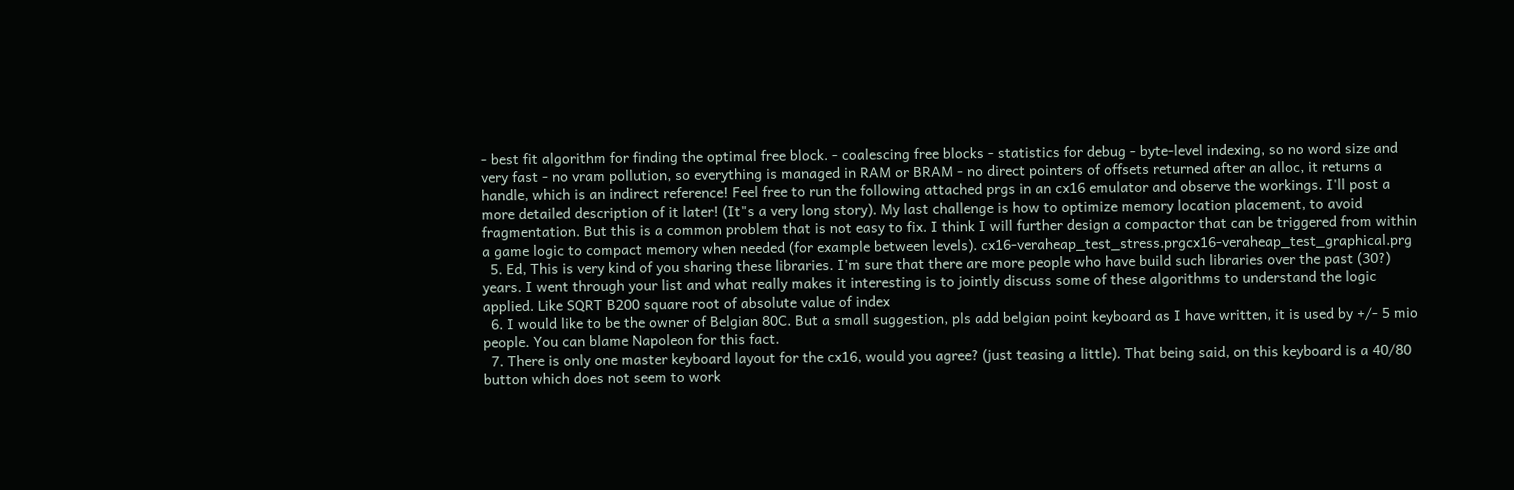- best fit algorithm for finding the optimal free block. - coalescing free blocks - statistics for debug - byte-level indexing, so no word size and very fast - no vram pollution, so everything is managed in RAM or BRAM - no direct pointers of offsets returned after an alloc, it returns a handle, which is an indirect reference! Feel free to run the following attached prgs in an cx16 emulator and observe the workings. I'll post a more detailed description of it later! (It"s a very long story). My last challenge is how to optimize memory location placement, to avoid fragmentation. But this is a common problem that is not easy to fix. I think I will further design a compactor that can be triggered from within a game logic to compact memory when needed (for example between levels). cx16-veraheap_test_stress.prgcx16-veraheap_test_graphical.prg
  5. Ed, This is very kind of you sharing these libraries. I'm sure that there are more people who have build such libraries over the past (30?) years. I went through your list and what really makes it interesting is to jointly discuss some of these algorithms to understand the logic applied. Like SQRT B200 square root of absolute value of index
  6. I would like to be the owner of Belgian 80C. But a small suggestion, pls add belgian point keyboard as I have written, it is used by +/- 5 mio people. You can blame Napoleon for this fact.
  7. There is only one master keyboard layout for the cx16, would you agree? (just teasing a little). That being said, on this keyboard is a 40/80 button which does not seem to work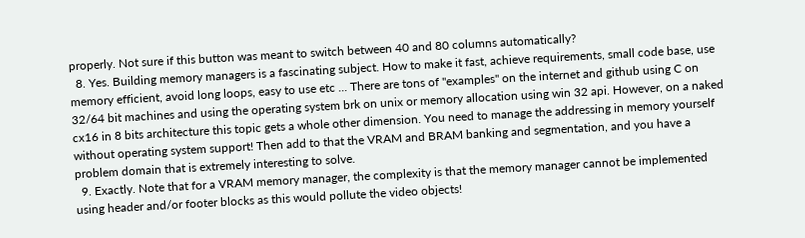properly. Not sure if this button was meant to switch between 40 and 80 columns automatically?
  8. Yes. Building memory managers is a fascinating subject. How to make it fast, achieve requirements, small code base, use memory efficient, avoid long loops, easy to use etc ... There are tons of "examples" on the internet and github using C on 32/64 bit machines and using the operating system brk on unix or memory allocation using win 32 api. However, on a naked cx16 in 8 bits architecture this topic gets a whole other dimension. You need to manage the addressing in memory yourself without operating system support! Then add to that the VRAM and BRAM banking and segmentation, and you have a problem domain that is extremely interesting to solve.
  9. Exactly. Note that for a VRAM memory manager, the complexity is that the memory manager cannot be implemented using header and/or footer blocks as this would pollute the video objects!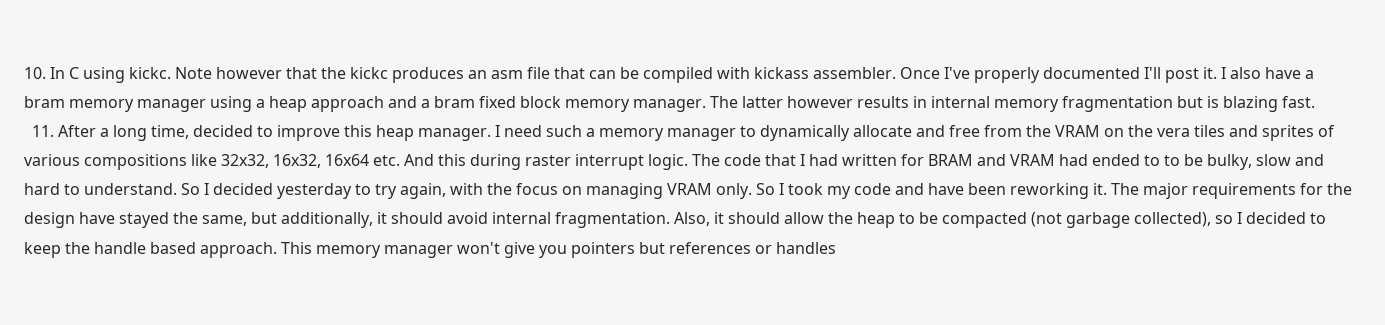10. In C using kickc. Note however that the kickc produces an asm file that can be compiled with kickass assembler. Once I've properly documented I'll post it. I also have a bram memory manager using a heap approach and a bram fixed block memory manager. The latter however results in internal memory fragmentation but is blazing fast.
  11. After a long time, decided to improve this heap manager. I need such a memory manager to dynamically allocate and free from the VRAM on the vera tiles and sprites of various compositions like 32x32, 16x32, 16x64 etc. And this during raster interrupt logic. The code that I had written for BRAM and VRAM had ended to to be bulky, slow and hard to understand. So I decided yesterday to try again, with the focus on managing VRAM only. So I took my code and have been reworking it. The major requirements for the design have stayed the same, but additionally, it should avoid internal fragmentation. Also, it should allow the heap to be compacted (not garbage collected), so I decided to keep the handle based approach. This memory manager won't give you pointers but references or handles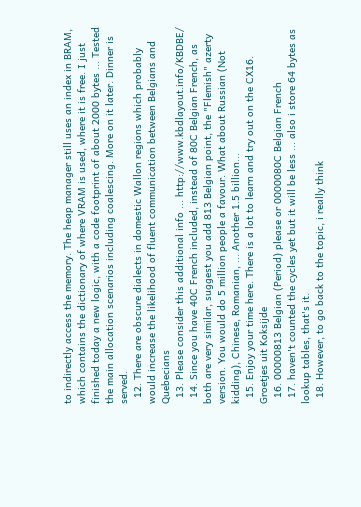to indirectly access the memory. The heap manager still uses an index in BRAM, which contains the dictionary of where VRAM is used, where it is free. I just finished today a new logic, with a code footprint of about 2000 bytes ... Tested the main allocation scenarios including coalescing. More on it later. Dinner is served.
  12. There are obscure dialects in domestic Wallon regions which probably would increase the likelihood of fluent communication between Belgians and Quebecians
  13. Please consider this additional info ... http://www.kbdlayout.info/KBDBE/
  14. Since you have 40C French included, instead of 80C Belgian French, as both are very similar, suggest you add 813 Belgian point, the "Flemish" azerty version. You would do 5 million people a favour. What about Russian (Not kidding), Chinese, Romanian, ... Another 1.5 billion...
  15. Enjoy your time here. There is a lot to learn and try out on the CX16. Groetjes uit Koksijde
  16. 00000813 Belgian (Period) please or 0000080C Belgian French
  17. haven't counted the cycles yet but it will be less ... also i store 64 bytes as lookup tables, that's it.
  18. However, to go back to the topic, i really think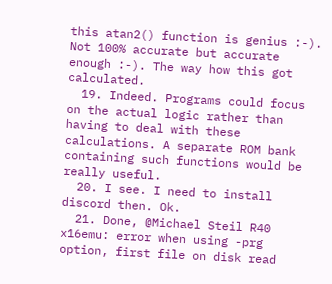this atan2() function is genius :-). Not 100% accurate but accurate enough :-). The way how this got calculated.
  19. Indeed. Programs could focus on the actual logic rather than having to deal with these calculations. A separate ROM bank containing such functions would be really useful.
  20. I see. I need to install discord then. Ok.
  21. Done, @Michael Steil R40 x16emu: error when using -prg option, first file on disk read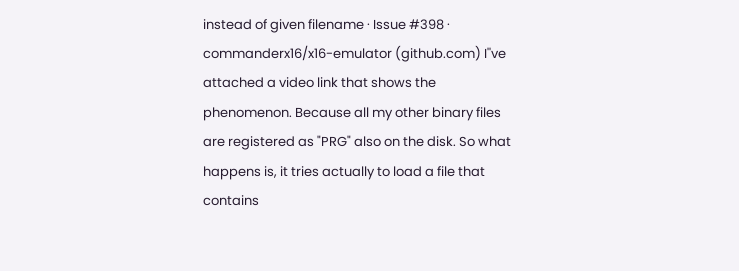instead of given filename · Issue #398 · commanderx16/x16-emulator (github.com) I''ve attached a video link that shows the phenomenon. Because all my other binary files are registered as "PRG" also on the disk. So what happens is, it tries actually to load a file that contains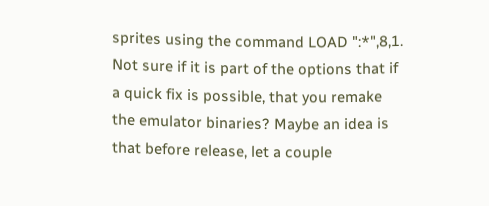sprites using the command LOAD ":*",8,1. Not sure if it is part of the options that if a quick fix is possible, that you remake the emulator binaries? Maybe an idea is that before release, let a couple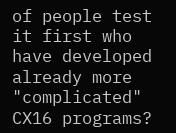of people test it first who have developed already more "complicated" CX16 programs?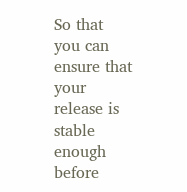So that you can ensure that your release is stable enough before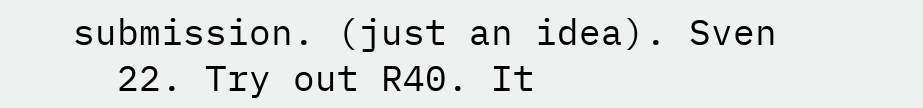submission. (just an idea). Sven
  22. Try out R40. It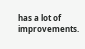has a lot of improvements.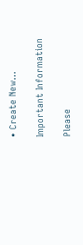• Create New...

Important Information

Please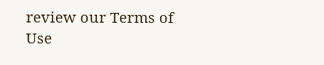review our Terms of Use